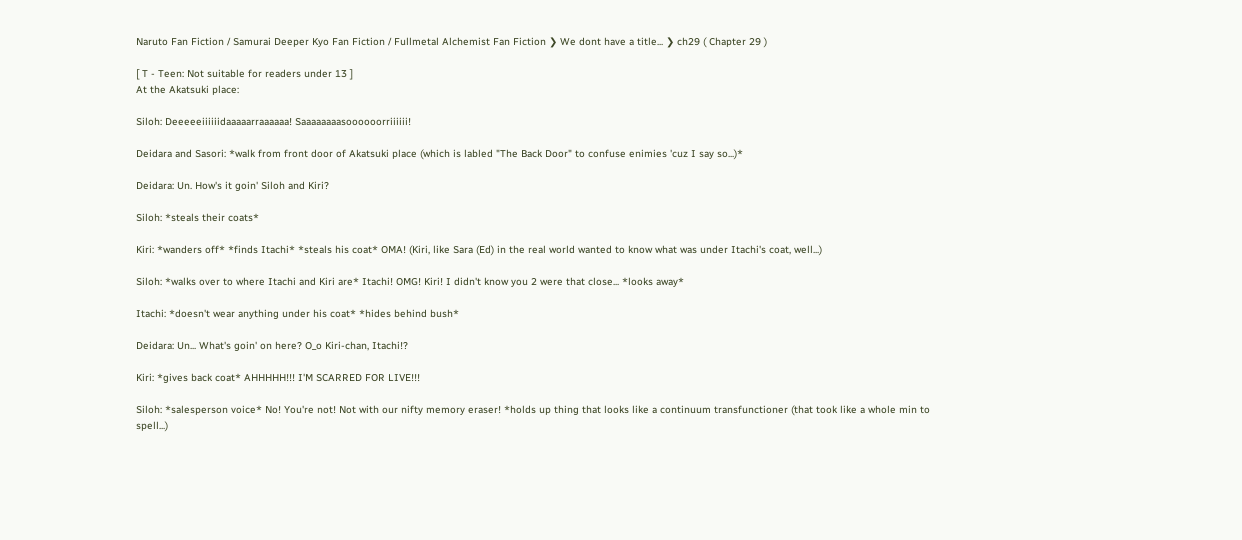Naruto Fan Fiction / Samurai Deeper Kyo Fan Fiction / Fullmetal Alchemist Fan Fiction ❯ We dont have a title... ❯ ch29 ( Chapter 29 )

[ T - Teen: Not suitable for readers under 13 ]
At the Akatsuki place:

Siloh: Deeeeeiiiiiidaaaaarraaaaaa! Saaaaaaaasoooooorriiiiii!

Deidara and Sasori: *walk from front door of Akatsuki place (which is labled "The Back Door" to confuse enimies 'cuz I say so...)*

Deidara: Un. How's it goin' Siloh and Kiri?

Siloh: *steals their coats*

Kiri: *wanders off* *finds Itachi* *steals his coat* OMA! (Kiri, like Sara (Ed) in the real world wanted to know what was under Itachi's coat, well...)

Siloh: *walks over to where Itachi and Kiri are* Itachi! OMG! Kiri! I didn't know you 2 were that close... *looks away*

Itachi: *doesn't wear anything under his coat* *hides behind bush*

Deidara: Un... What's goin' on here? O_o Kiri-chan, Itachi!?

Kiri: *gives back coat* AHHHHH!!! I'M SCARRED FOR LIVE!!!

Siloh: *salesperson voice* No! You're not! Not with our nifty memory eraser! *holds up thing that looks like a continuum transfunctioner (that took like a whole min to spell...)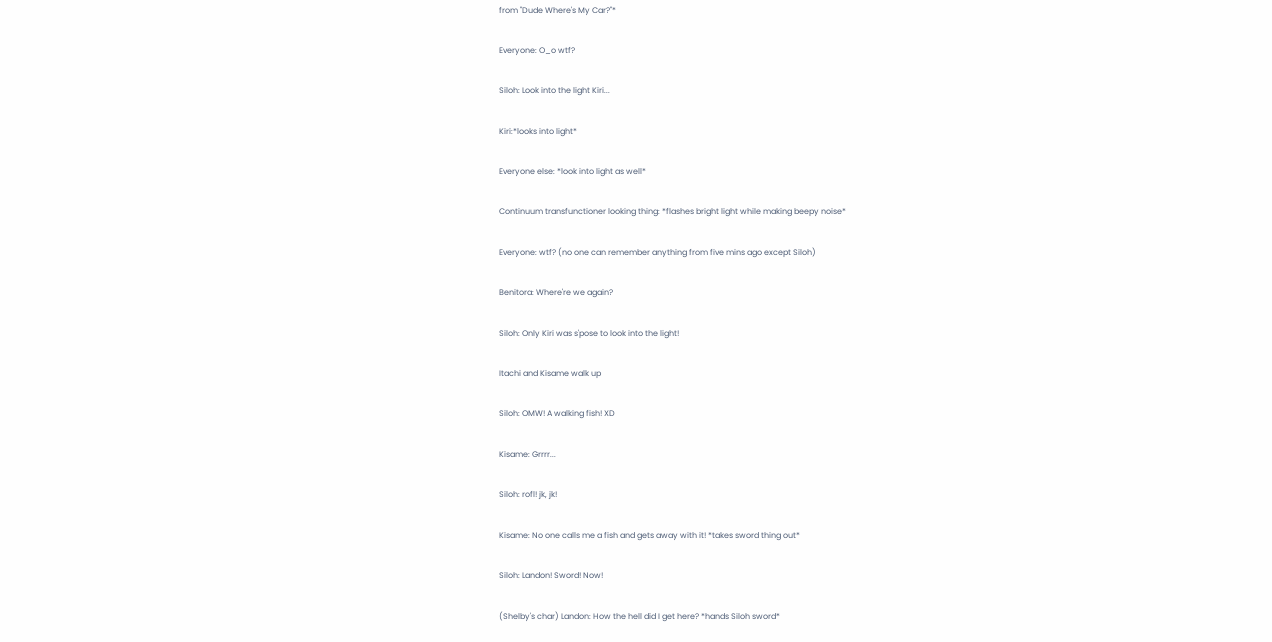from "Dude Where's My Car?"*

Everyone: O_o wtf?

Siloh: Look into the light Kiri...

Kiri:*looks into light*

Everyone else: *look into light as well*

Continuum transfunctioner looking thing: *flashes bright light while making beepy noise*

Everyone: wtf? (no one can remember anything from five mins ago except Siloh)

Benitora: Where're we again?

Siloh: Only Kiri was s'pose to look into the light!

Itachi and Kisame walk up

Siloh: OMW! A walking fish! XD

Kisame: Grrrr...

Siloh: rofl! jk, jk!

Kisame: No one calls me a fish and gets away with it! *takes sword thing out*

Siloh: Landon! Sword! Now!

(Shelby's char) Landon: How the hell did I get here? *hands Siloh sword*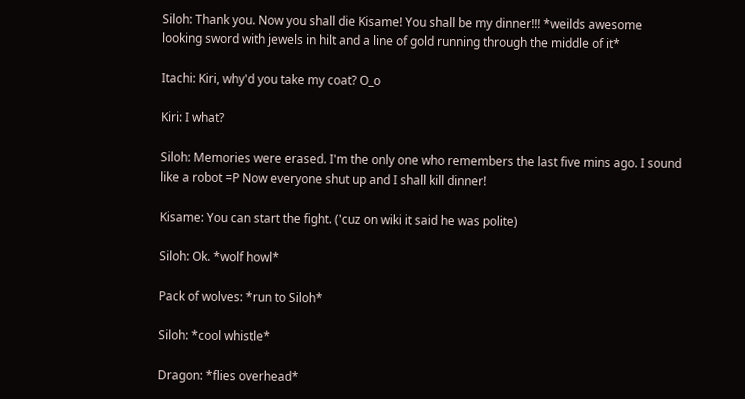Siloh: Thank you. Now you shall die Kisame! You shall be my dinner!!! *weilds awesome looking sword with jewels in hilt and a line of gold running through the middle of it*

Itachi: Kiri, why'd you take my coat? O_o

Kiri: I what?

Siloh: Memories were erased. I'm the only one who remembers the last five mins ago. I sound like a robot =P Now everyone shut up and I shall kill dinner!

Kisame: You can start the fight. ('cuz on wiki it said he was polite)

Siloh: Ok. *wolf howl*

Pack of wolves: *run to Siloh*

Siloh: *cool whistle*

Dragon: *flies overhead*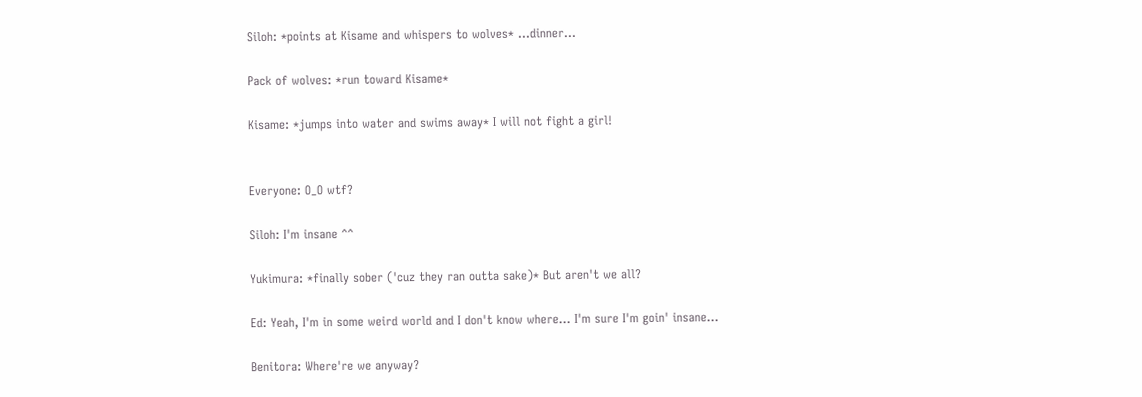Siloh: *points at Kisame and whispers to wolves* ...dinner...

Pack of wolves: *run toward Kisame*

Kisame: *jumps into water and swims away* I will not fight a girl!


Everyone: O_O wtf?

Siloh: I'm insane ^^

Yukimura: *finally sober ('cuz they ran outta sake)* But aren't we all?

Ed: Yeah, I'm in some weird world and I don't know where... I'm sure I'm goin' insane...

Benitora: Where're we anyway?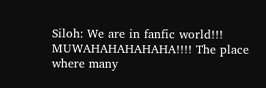Siloh: We are in fanfic world!!! MUWAHAHAHAHAHA!!!! The place where many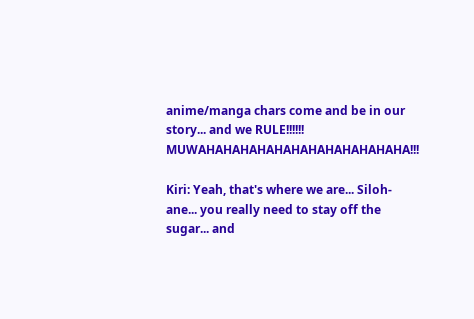anime/manga chars come and be in our story... and we RULE!!!!!! MUWAHAHAHAHAHAHAHAHAHAHAHAHA!!!

Kiri: Yeah, that's where we are... Siloh-ane... you really need to stay off the sugar... and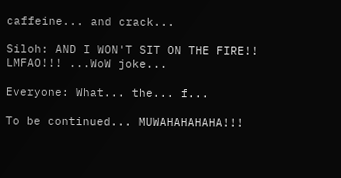caffeine... and crack...

Siloh: AND I WON'T SIT ON THE FIRE!! LMFAO!!! ...WoW joke...

Everyone: What... the... f...

To be continued... MUWAHAHAHAHA!!!